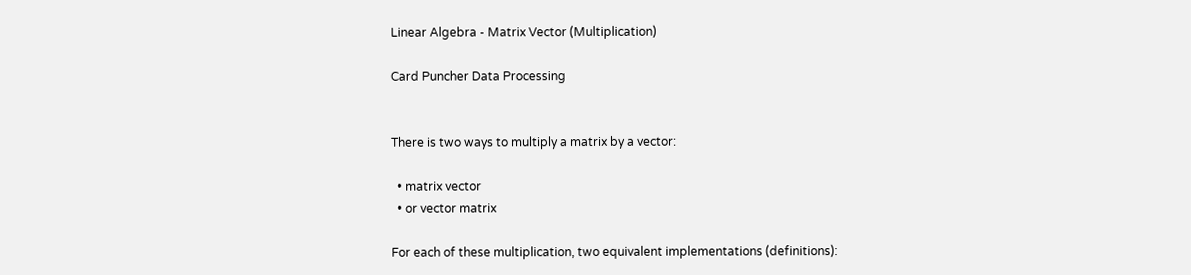Linear Algebra - Matrix Vector (Multiplication)

Card Puncher Data Processing


There is two ways to multiply a matrix by a vector:

  • matrix vector
  • or vector matrix

For each of these multiplication, two equivalent implementations (definitions):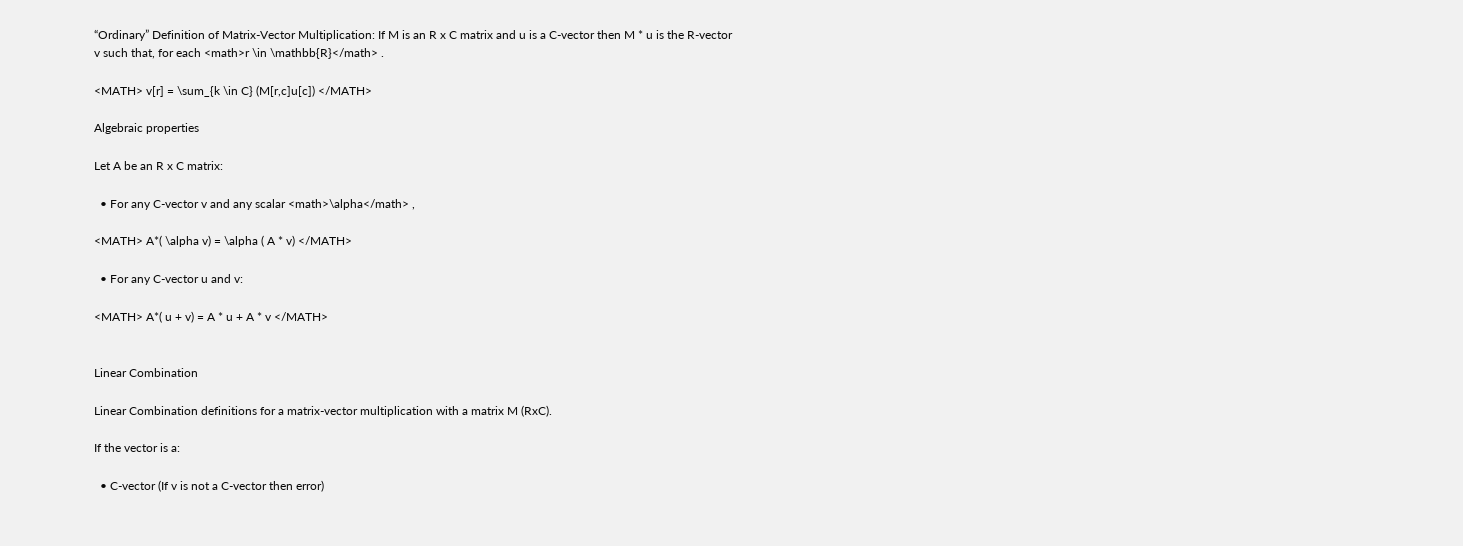“Ordinary” Definition of Matrix-Vector Multiplication: If M is an R x C matrix and u is a C-vector then M * u is the R-vector v such that, for each <math>r \in \mathbb{R}</math> .

<MATH> v[r] = \sum_{k \in C} (M[r,c]u[c]) </MATH>

Algebraic properties

Let A be an R x C matrix:

  • For any C-vector v and any scalar <math>\alpha</math> ,

<MATH> A*( \alpha v) = \alpha ( A * v) </MATH>

  • For any C-vector u and v:

<MATH> A*( u + v) = A * u + A * v </MATH>


Linear Combination

Linear Combination definitions for a matrix-vector multiplication with a matrix M (RxC).

If the vector is a:

  • C-vector (If v is not a C-vector then error)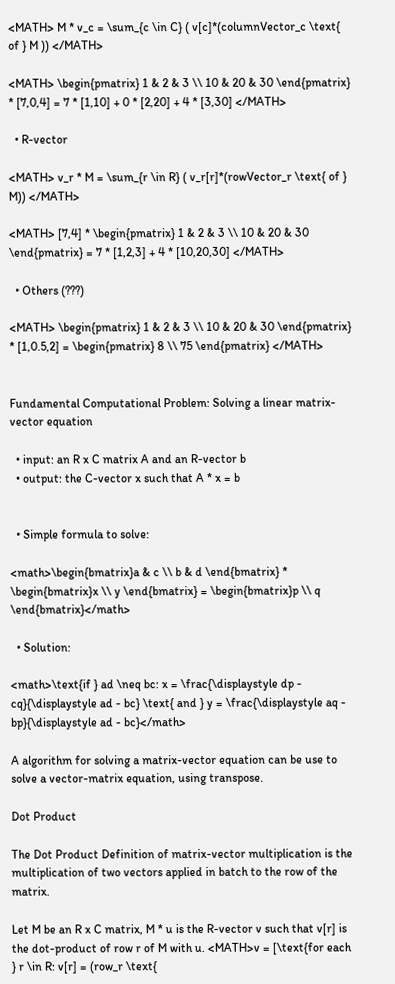<MATH> M * v_c = \sum_{c \in C} ( v[c]*(columnVector_c \text{ of } M )) </MATH>

<MATH> \begin{pmatrix} 1 & 2 & 3 \\ 10 & 20 & 30 \end{pmatrix} * [7,0,4] = 7 * [1,10] + 0 * [2,20] + 4 * [3,30] </MATH>

  • R-vector

<MATH> v_r * M = \sum_{r \in R} ( v_r[r]*(rowVector_r \text{ of } M)) </MATH>

<MATH> [7,4] * \begin{pmatrix} 1 & 2 & 3 \\ 10 & 20 & 30 \end{pmatrix} = 7 * [1,2,3] + 4 * [10,20,30] </MATH>

  • Others (???)

<MATH> \begin{pmatrix} 1 & 2 & 3 \\ 10 & 20 & 30 \end{pmatrix} * [1,0.5,2] = \begin{pmatrix} 8 \\ 75 \end{pmatrix} </MATH>


Fundamental Computational Problem: Solving a linear matrix-vector equation

  • input: an R x C matrix A and an R-vector b
  • output: the C-vector x such that A * x = b


  • Simple formula to solve:

<math>\begin{bmatrix}a & c \\ b & d \end{bmatrix} * \begin{bmatrix}x \\ y \end{bmatrix} = \begin{bmatrix}p \\ q \end{bmatrix}</math>

  • Solution:

<math>\text{if } ad \neq bc: x = \frac{\displaystyle dp - cq}{\displaystyle ad - bc} \text{ and } y = \frac{\displaystyle aq - bp}{\displaystyle ad - bc}</math>

A algorithm for solving a matrix-vector equation can be use to solve a vector-matrix equation, using transpose.

Dot Product

The Dot Product Definition of matrix-vector multiplication is the multiplication of two vectors applied in batch to the row of the matrix.

Let M be an R x C matrix, M * u is the R-vector v such that v[r] is the dot-product of row r of M with u. <MATH>v = [\text{for each } r \in R: v[r] = (row_r \text{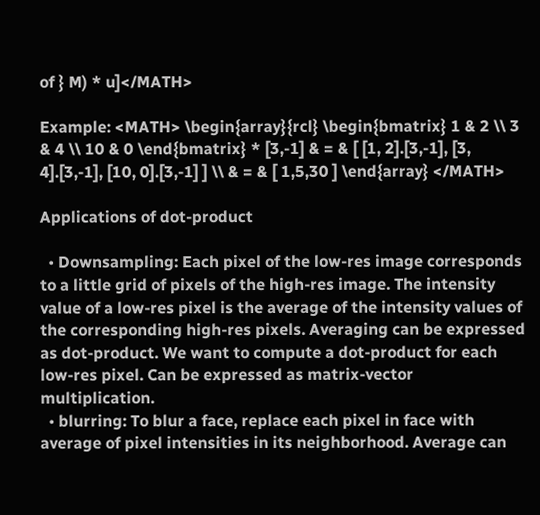of } M) * u]</MATH>

Example: <MATH> \begin{array}{rcl} \begin{bmatrix} 1 & 2 \\ 3 & 4 \\ 10 & 0 \end{bmatrix} * [3,-1] & = & [ [1, 2].[3,-1], [3, 4].[3,-1], [10, 0].[3,-1] ] \\ & = & [ 1,5,30 ] \end{array} </MATH>

Applications of dot-product

  • Downsampling: Each pixel of the low-res image corresponds to a little grid of pixels of the high-res image. The intensity value of a low-res pixel is the average of the intensity values of the corresponding high-res pixels. Averaging can be expressed as dot-product. We want to compute a dot-product for each low-res pixel. Can be expressed as matrix-vector multiplication.
  • blurring: To blur a face, replace each pixel in face with average of pixel intensities in its neighborhood. Average can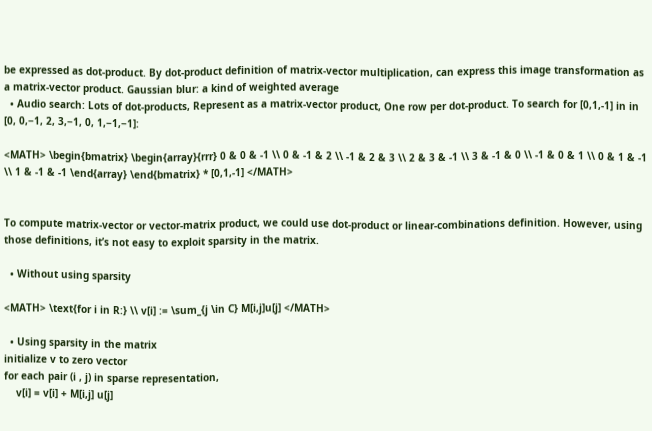be expressed as dot-product. By dot-product definition of matrix-vector multiplication, can express this image transformation as a matrix-vector product. Gaussian blur: a kind of weighted average
  • Audio search: Lots of dot-products, Represent as a matrix-vector product, One row per dot-product. To search for [0,1,-1] in in [0, 0,−1, 2, 3,−1, 0, 1,−1,−1]:

<MATH> \begin{bmatrix} \begin{array}{rrr} 0 & 0 & -1 \\ 0 & -1 & 2 \\ -1 & 2 & 3 \\ 2 & 3 & -1 \\ 3 & -1 & 0 \\ -1 & 0 & 1 \\ 0 & 1 & -1 \\ 1 & -1 & -1 \end{array} \end{bmatrix} * [0,1,-1] </MATH>


To compute matrix-vector or vector-matrix product, we could use dot-product or linear-combinations definition. However, using those definitions, it’s not easy to exploit sparsity in the matrix.

  • Without using sparsity

<MATH> \text{for i in R:} \\ v[i] := \sum_{j \in C} M[i,j]u[j] </MATH>

  • Using sparsity in the matrix
initialize v to zero vector
for each pair (i , j) in sparse representation,
    v[i] = v[i] + M[i,j] u[j]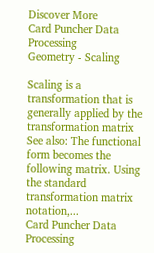Discover More
Card Puncher Data Processing
Geometry - Scaling

Scaling is a transformation that is generally applied by the transformation matrix See also: The functional form becomes the following matrix. Using the standard transformation matrix notation,...
Card Puncher Data Processing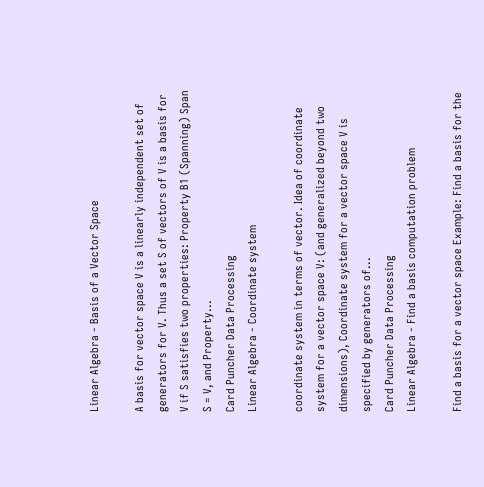Linear Algebra - Basis of a Vector Space

A basis for vector space V is a linearly independent set of generators for V. Thus a set S of vectors of V is a basis for V if S satisfies two properties: Property B1 (Spanning) Span S = V, and Property...
Card Puncher Data Processing
Linear Algebra - Coordinate system

coordinate system in terms of vector. Idea of coordinate system for a vector space V: (and generalized beyond two dimensions), Coordinate system for a vector space V is specified by generators of...
Card Puncher Data Processing
Linear Algebra - Find a basis computation problem

Find a basis for a vector space Example: Find a basis for the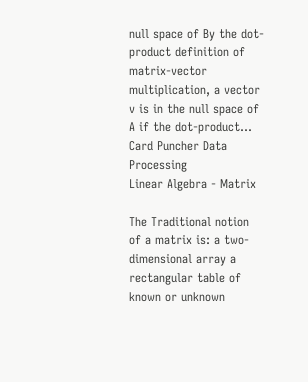null space of By the dot-product definition of matrix-vector multiplication, a vector v is in the null space of A if the dot-product...
Card Puncher Data Processing
Linear Algebra - Matrix

The Traditional notion of a matrix is: a two-dimensional array a rectangular table of known or unknown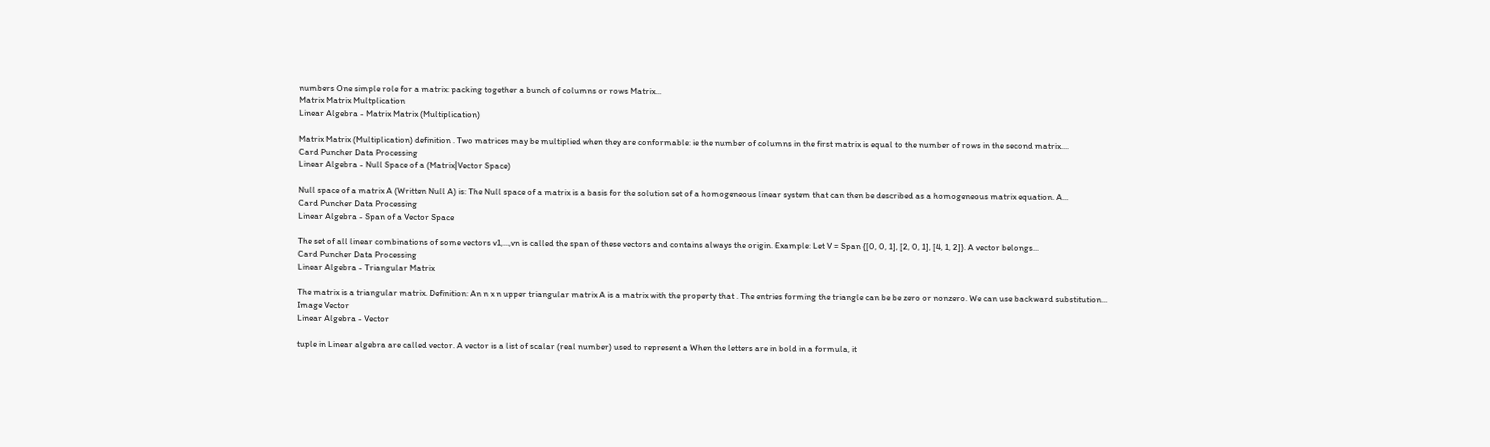numbers One simple role for a matrix: packing together a bunch of columns or rows Matrix...
Matrix Matrix Multplication
Linear Algebra - Matrix Matrix (Multiplication)

Matrix Matrix (Multiplication) definition . Two matrices may be multiplied when they are conformable: ie the number of columns in the first matrix is equal to the number of rows in the second matrix....
Card Puncher Data Processing
Linear Algebra - Null Space of a (Matrix|Vector Space)

Null space of a matrix A (Written Null A) is: The Null space of a matrix is a basis for the solution set of a homogeneous linear system that can then be described as a homogeneous matrix equation. A...
Card Puncher Data Processing
Linear Algebra - Span of a Vector Space

The set of all linear combinations of some vectors v1,...,vn is called the span of these vectors and contains always the origin. Example: Let V = Span {[0, 0, 1], [2, 0, 1], [4, 1, 2]}. A vector belongs...
Card Puncher Data Processing
Linear Algebra - Triangular Matrix

The matrix is a triangular matrix. Definition: An n x n upper triangular matrix A is a matrix with the property that . The entries forming the triangle can be be zero or nonzero. We can use backward substitution...
Image Vector
Linear Algebra - Vector

tuple in Linear algebra are called vector. A vector is a list of scalar (real number) used to represent a When the letters are in bold in a formula, it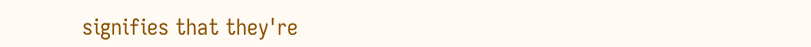signifies that they're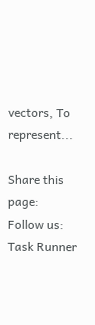vectors, To represent...

Share this page:
Follow us:
Task Runner